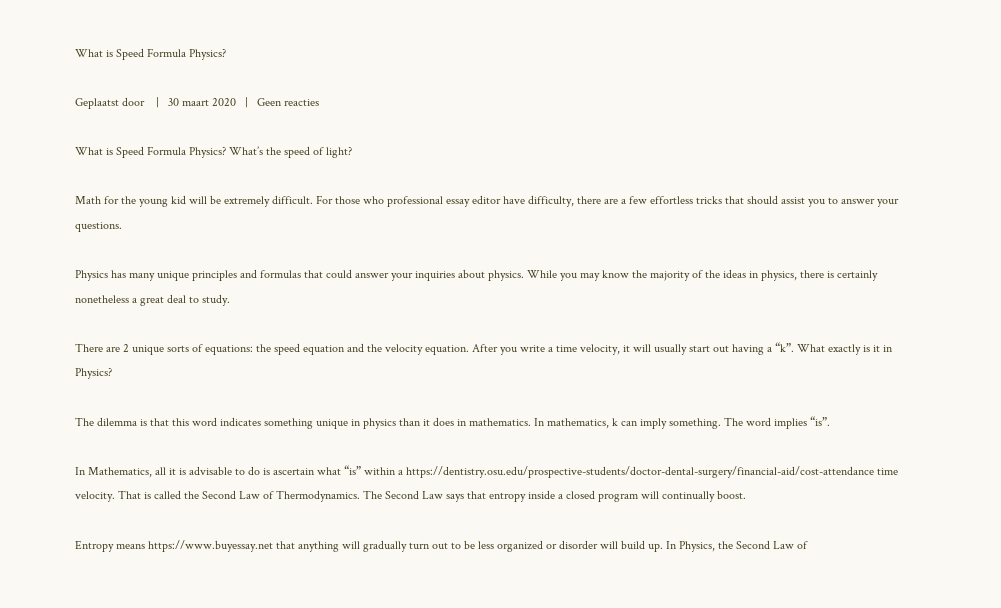What is Speed Formula Physics?

Geplaatst door    |   30 maart 2020   |   Geen reacties

What is Speed Formula Physics? What’s the speed of light?

Math for the young kid will be extremely difficult. For those who professional essay editor have difficulty, there are a few effortless tricks that should assist you to answer your questions.

Physics has many unique principles and formulas that could answer your inquiries about physics. While you may know the majority of the ideas in physics, there is certainly nonetheless a great deal to study.

There are 2 unique sorts of equations: the speed equation and the velocity equation. After you write a time velocity, it will usually start out having a “k”. What exactly is it in Physics?

The dilemma is that this word indicates something unique in physics than it does in mathematics. In mathematics, k can imply something. The word implies “is”.

In Mathematics, all it is advisable to do is ascertain what “is” within a https://dentistry.osu.edu/prospective-students/doctor-dental-surgery/financial-aid/cost-attendance time velocity. That is called the Second Law of Thermodynamics. The Second Law says that entropy inside a closed program will continually boost.

Entropy means https://www.buyessay.net that anything will gradually turn out to be less organized or disorder will build up. In Physics, the Second Law of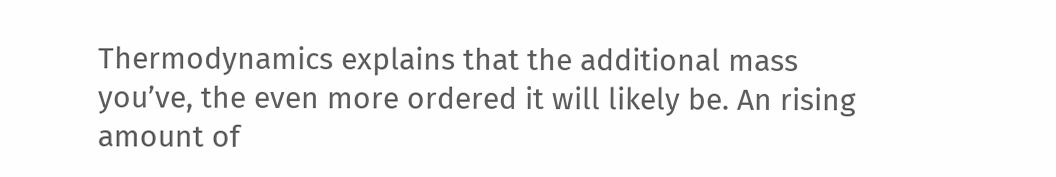Thermodynamics explains that the additional mass you’ve, the even more ordered it will likely be. An rising amount of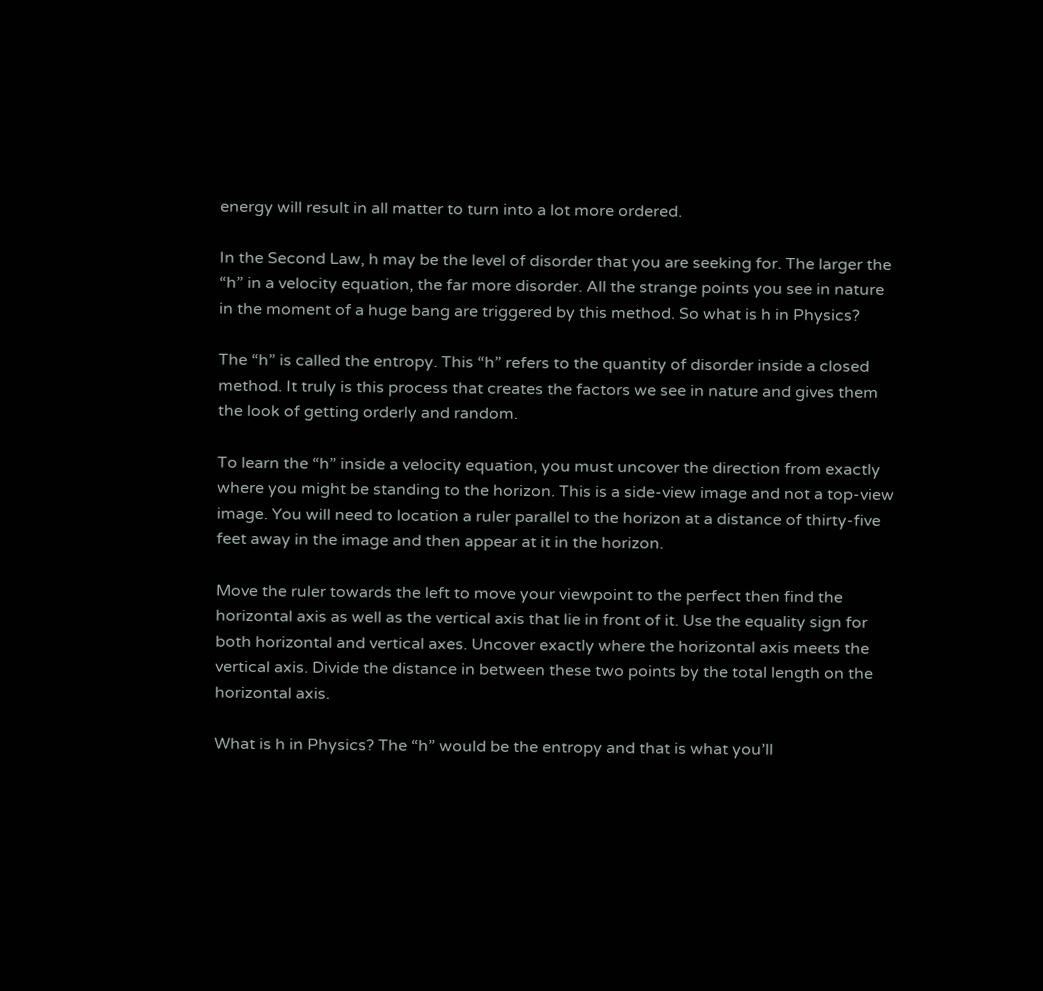energy will result in all matter to turn into a lot more ordered.

In the Second Law, h may be the level of disorder that you are seeking for. The larger the “h” in a velocity equation, the far more disorder. All the strange points you see in nature in the moment of a huge bang are triggered by this method. So what is h in Physics?

The “h” is called the entropy. This “h” refers to the quantity of disorder inside a closed method. It truly is this process that creates the factors we see in nature and gives them the look of getting orderly and random.

To learn the “h” inside a velocity equation, you must uncover the direction from exactly where you might be standing to the horizon. This is a side-view image and not a top-view image. You will need to location a ruler parallel to the horizon at a distance of thirty-five feet away in the image and then appear at it in the horizon.

Move the ruler towards the left to move your viewpoint to the perfect then find the horizontal axis as well as the vertical axis that lie in front of it. Use the equality sign for both horizontal and vertical axes. Uncover exactly where the horizontal axis meets the vertical axis. Divide the distance in between these two points by the total length on the horizontal axis.

What is h in Physics? The “h” would be the entropy and that is what you’ll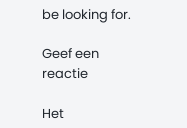be looking for.

Geef een reactie

Het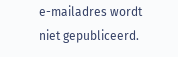e-mailadres wordt niet gepubliceerd.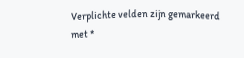Verplichte velden zijn gemarkeerd met *